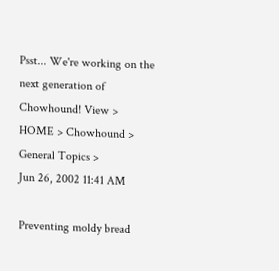Psst... We're working on the next generation of Chowhound! View >
HOME > Chowhound > General Topics >
Jun 26, 2002 11:41 AM

Preventing moldy bread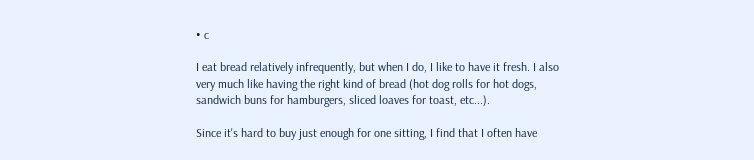• c

I eat bread relatively infrequently, but when I do, I like to have it fresh. I also very much like having the right kind of bread (hot dog rolls for hot dogs, sandwich buns for hamburgers, sliced loaves for toast, etc...).

Since it's hard to buy just enough for one sitting, I find that I often have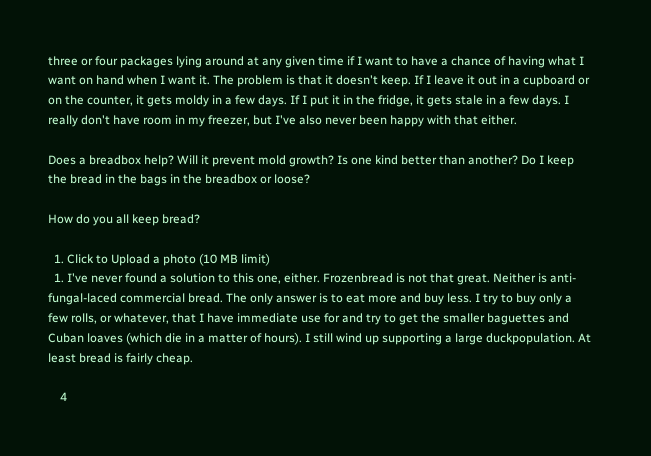three or four packages lying around at any given time if I want to have a chance of having what I want on hand when I want it. The problem is that it doesn't keep. If I leave it out in a cupboard or on the counter, it gets moldy in a few days. If I put it in the fridge, it gets stale in a few days. I really don't have room in my freezer, but I've also never been happy with that either.

Does a breadbox help? Will it prevent mold growth? Is one kind better than another? Do I keep the bread in the bags in the breadbox or loose?

How do you all keep bread?

  1. Click to Upload a photo (10 MB limit)
  1. I've never found a solution to this one, either. Frozenbread is not that great. Neither is anti-fungal-laced commercial bread. The only answer is to eat more and buy less. I try to buy only a few rolls, or whatever, that I have immediate use for and try to get the smaller baguettes and Cuban loaves (which die in a matter of hours). I still wind up supporting a large duckpopulation. At least bread is fairly cheap.

    4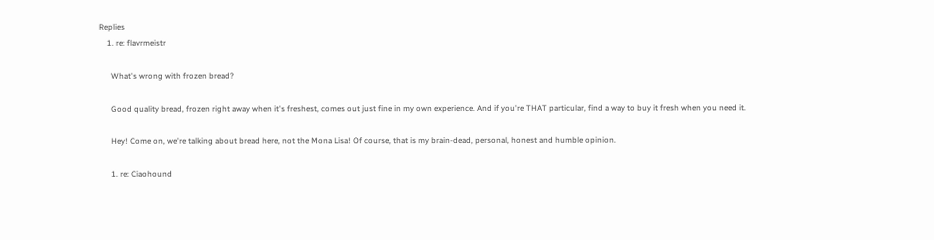Replies
    1. re: flavrmeistr

      What's wrong with frozen bread?

      Good quality bread, frozen right away when it's freshest, comes out just fine in my own experience. And if you're THAT particular, find a way to buy it fresh when you need it.

      Hey! Come on, we're talking about bread here, not the Mona Lisa! Of course, that is my brain-dead, personal, honest and humble opinion.

      1. re: Ciaohound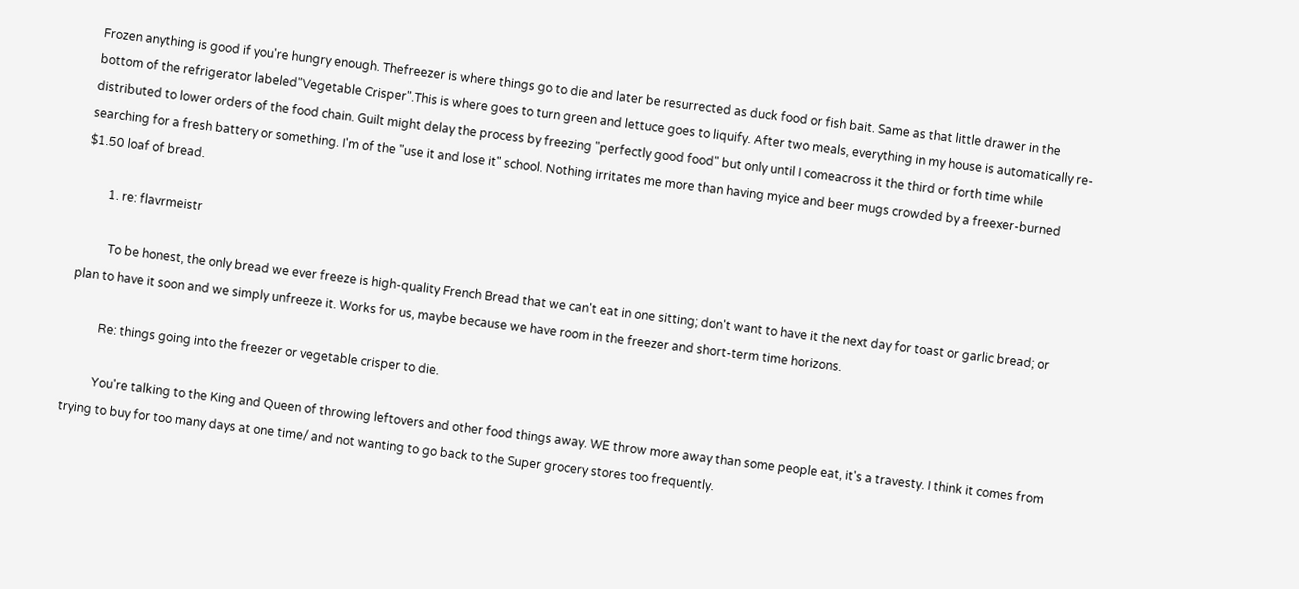Frozen anything is good if you're hungry enough. Thefreezer is where things go to die and later be resurrected as duck food or fish bait. Same as that little drawer in the bottom of the refrigerator labeled"Vegetable Crisper".This is where goes to turn green and lettuce goes to liquify. After two meals, everything in my house is automatically re-distributed to lower orders of the food chain. Guilt might delay the process by freezing "perfectly good food" but only until I comeacross it the third or forth time while searching for a fresh battery or something. I'm of the "use it and lose it" school. Nothing irritates me more than having myice and beer mugs crowded by a freexer-burned $1.50 loaf of bread.

        1. re: flavrmeistr

          To be honest, the only bread we ever freeze is high-quality French Bread that we can't eat in one sitting; don't want to have it the next day for toast or garlic bread; or plan to have it soon and we simply unfreeze it. Works for us, maybe because we have room in the freezer and short-term time horizons.

          Re: things going into the freezer or vegetable crisper to die.

          You're talking to the King and Queen of throwing leftovers and other food things away. WE throw more away than some people eat, it's a travesty. I think it comes from trying to buy for too many days at one time/ and not wanting to go back to the Super grocery stores too frequently.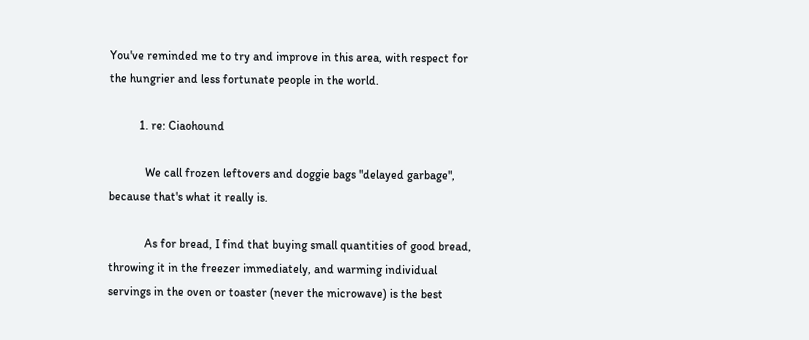You've reminded me to try and improve in this area, with respect for the hungrier and less fortunate people in the world.

          1. re: Ciaohound

            We call frozen leftovers and doggie bags "delayed garbage", because that's what it really is.

            As for bread, I find that buying small quantities of good bread, throwing it in the freezer immediately, and warming individual servings in the oven or toaster (never the microwave) is the best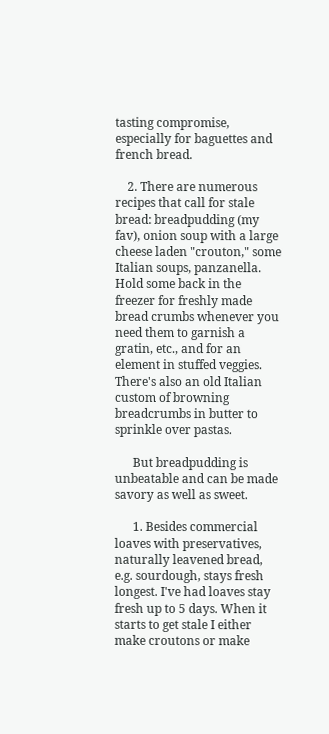tasting compromise, especially for baguettes and french bread.

    2. There are numerous recipes that call for stale bread: breadpudding (my fav), onion soup with a large cheese laden "crouton," some Italian soups, panzanella. Hold some back in the freezer for freshly made bread crumbs whenever you need them to garnish a gratin, etc., and for an element in stuffed veggies. There's also an old Italian custom of browning breadcrumbs in butter to sprinkle over pastas.

      But breadpudding is unbeatable and can be made savory as well as sweet.

      1. Besides commercial loaves with preservatives, naturally leavened bread, e.g. sourdough, stays fresh longest. I've had loaves stay fresh up to 5 days. When it starts to get stale I either make croutons or make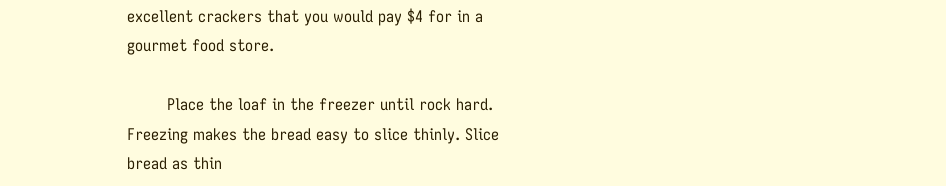excellent crackers that you would pay $4 for in a gourmet food store.

        Place the loaf in the freezer until rock hard. Freezing makes the bread easy to slice thinly. Slice bread as thin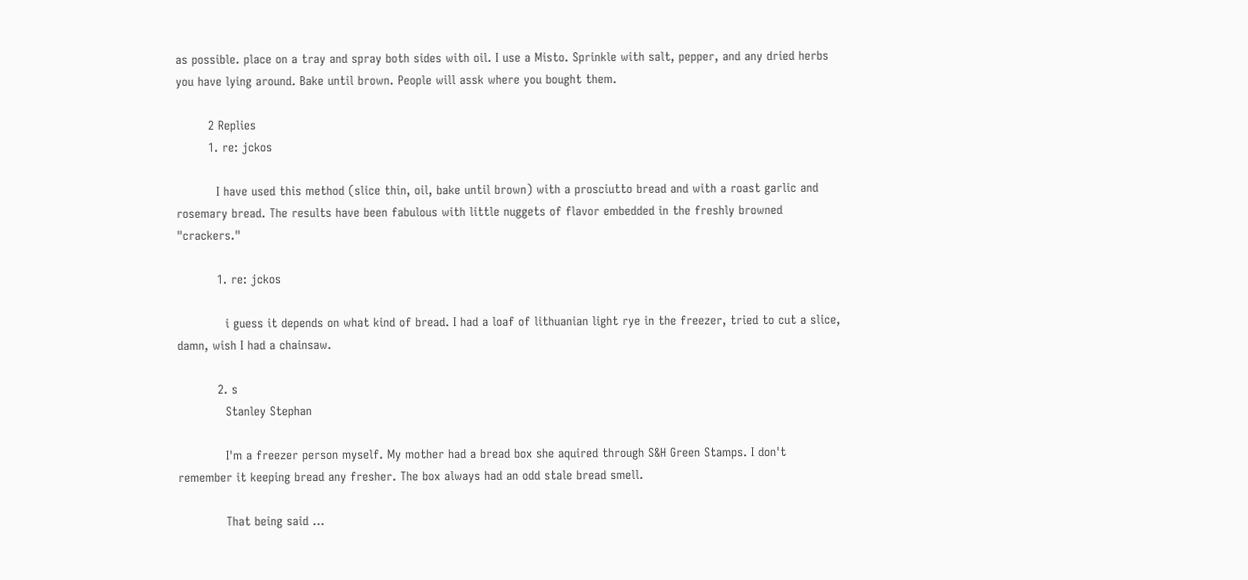as possible. place on a tray and spray both sides with oil. I use a Misto. Sprinkle with salt, pepper, and any dried herbs you have lying around. Bake until brown. People will assk where you bought them.

        2 Replies
        1. re: jckos

          I have used this method (slice thin, oil, bake until brown) with a prosciutto bread and with a roast garlic and rosemary bread. The results have been fabulous with little nuggets of flavor embedded in the freshly browned "crackers."

          1. re: jckos

            i guess it depends on what kind of bread. I had a loaf of lithuanian light rye in the freezer, tried to cut a slice, damn, wish I had a chainsaw.

          2. s
            Stanley Stephan

            I'm a freezer person myself. My mother had a bread box she aquired through S&H Green Stamps. I don't remember it keeping bread any fresher. The box always had an odd stale bread smell.

            That being said ...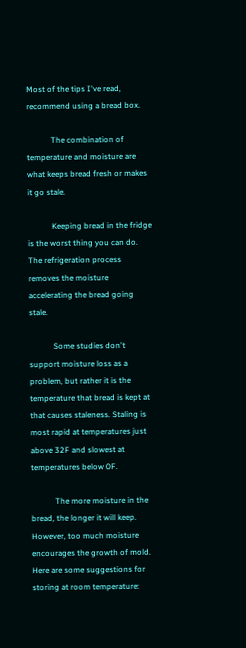Most of the tips I've read, recommend using a bread box.

            The combination of temperature and moisture are what keeps bread fresh or makes it go stale.

            Keeping bread in the fridge is the worst thing you can do. The refrigeration process removes the moisture accelerating the bread going stale.

            Some studies don't support moisture loss as a problem, but rather it is the temperature that bread is kept at that causes staleness. Staling is most rapid at temperatures just above 32F and slowest at temperatures below 0F.

            The more moisture in the bread, the longer it will keep. However, too much moisture encourages the growth of mold. Here are some suggestions for storing at room temperature: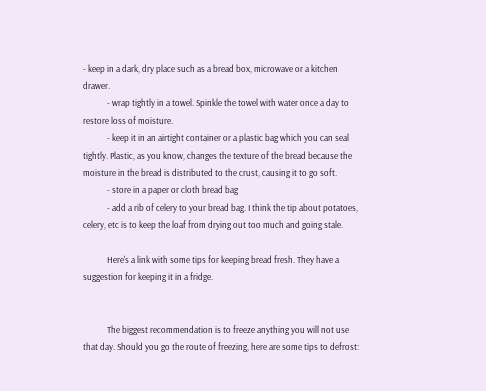- keep in a dark, dry place such as a bread box, microwave or a kitchen drawer.
            - wrap tightly in a towel. Spinkle the towel with water once a day to restore loss of moisture.
            - keep it in an airtight container or a plastic bag which you can seal tightly. Plastic, as you know, changes the texture of the bread because the moisture in the bread is distributed to the crust, causing it to go soft.
            - store in a paper or cloth bread bag
            - add a rib of celery to your bread bag. I think the tip about potatoes, celery, etc is to keep the loaf from drying out too much and going stale.

            Here's a link with some tips for keeping bread fresh. They have a suggestion for keeping it in a fridge.


            The biggest recommendation is to freeze anything you will not use that day. Should you go the route of freezing, here are some tips to defrost: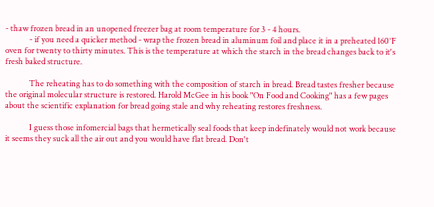- thaw frozen bread in an unopened freezer bag at room temperature for 3 - 4 hours.
            - if you need a quicker method - wrap the frozen bread in aluminum foil and place it in a preheated 160°F oven for twenty to thirty minutes. This is the temperature at which the starch in the bread changes back to it's fresh baked structure.

            The reheating has to do something with the composition of starch in bread. Bread tastes fresher because the original molecular structure is restored. Harold McGee in his book "On Food and Cooking" has a few pages about the scientific explanation for bread going stale and why reheating restores freshness.

            I guess those infomercial bags that hermetically seal foods that keep indefinately would not work because it seems they suck all the air out and you would have flat bread. Don't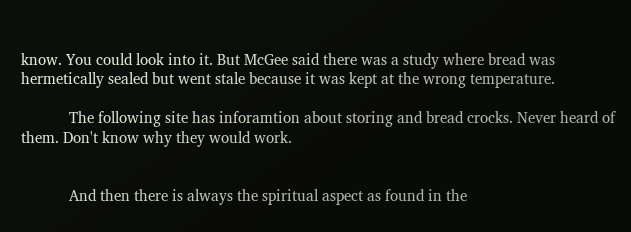know. You could look into it. But McGee said there was a study where bread was hermetically sealed but went stale because it was kept at the wrong temperature.

            The following site has inforamtion about storing and bread crocks. Never heard of them. Don't know why they would work.


            And then there is always the spiritual aspect as found in the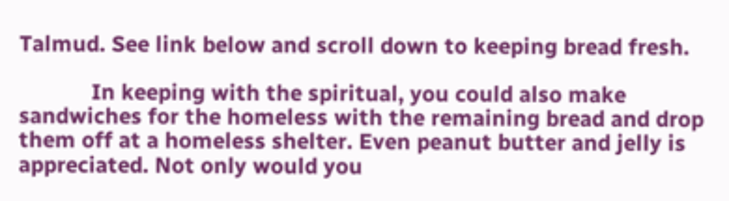Talmud. See link below and scroll down to keeping bread fresh.

            In keeping with the spiritual, you could also make sandwiches for the homeless with the remaining bread and drop them off at a homeless shelter. Even peanut butter and jelly is appreciated. Not only would you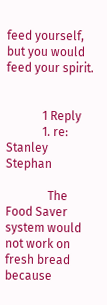feed yourself, but you would feed your spirit.


            1 Reply
            1. re: Stanley Stephan

              The Food Saver system would not work on fresh bread because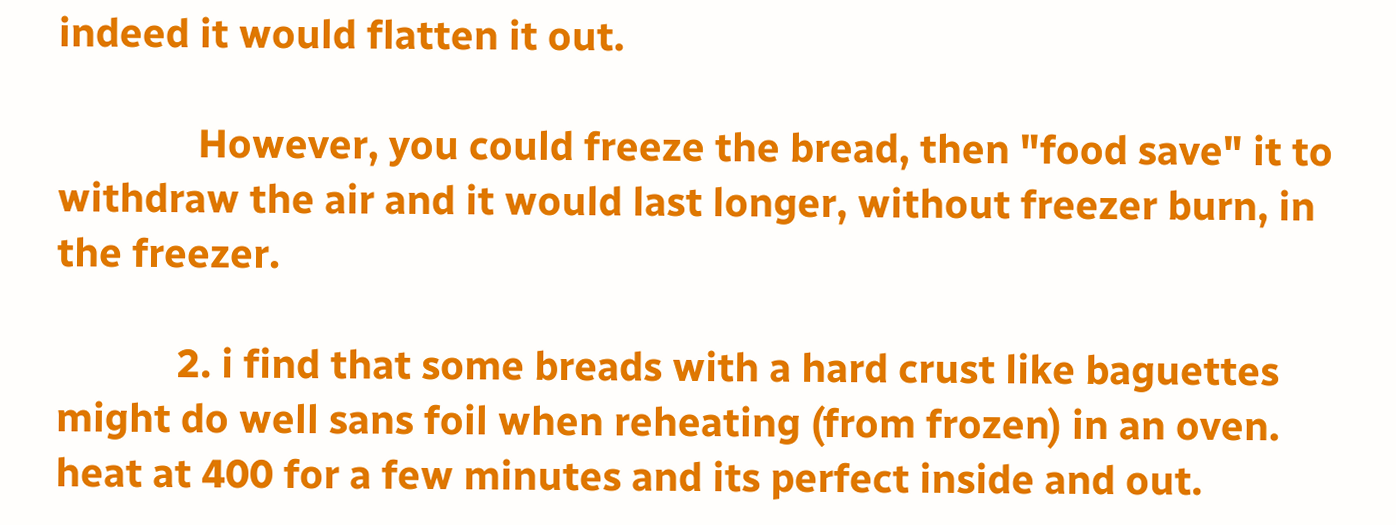indeed it would flatten it out.

              However, you could freeze the bread, then "food save" it to withdraw the air and it would last longer, without freezer burn, in the freezer.

            2. i find that some breads with a hard crust like baguettes might do well sans foil when reheating (from frozen) in an oven. heat at 400 for a few minutes and its perfect inside and out.